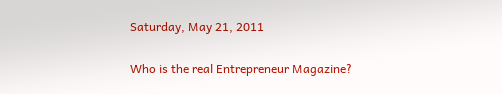Saturday, May 21, 2011

Who is the real Entrepreneur Magazine?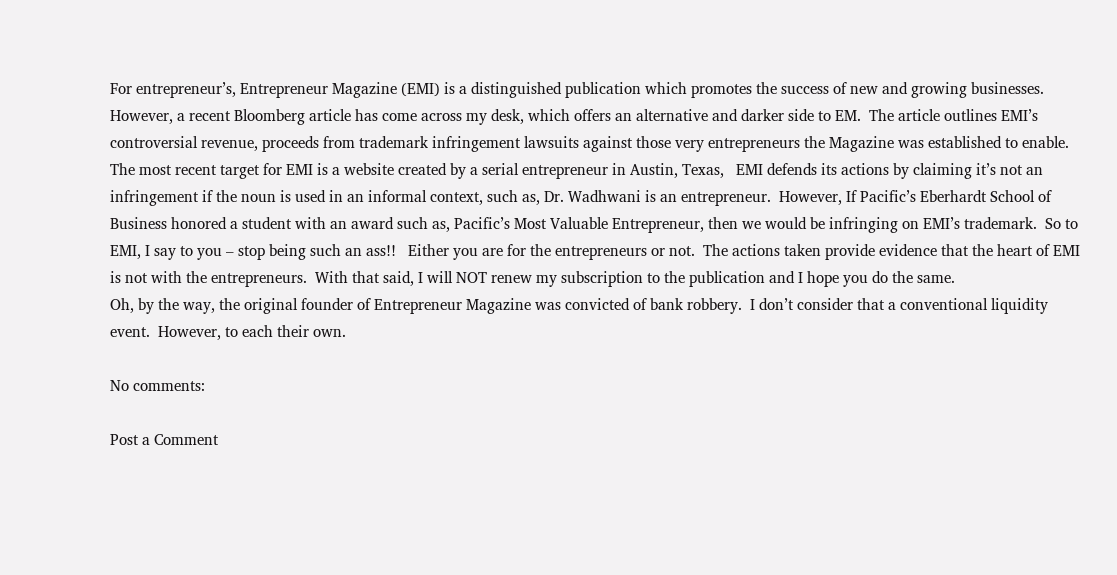For entrepreneur’s, Entrepreneur Magazine (EMI) is a distinguished publication which promotes the success of new and growing businesses.  However, a recent Bloomberg article has come across my desk, which offers an alternative and darker side to EM.  The article outlines EMI’s controversial revenue, proceeds from trademark infringement lawsuits against those very entrepreneurs the Magazine was established to enable.  The most recent target for EMI is a website created by a serial entrepreneur in Austin, Texas,   EMI defends its actions by claiming it’s not an infringement if the noun is used in an informal context, such as, Dr. Wadhwani is an entrepreneur.  However, If Pacific’s Eberhardt School of Business honored a student with an award such as, Pacific’s Most Valuable Entrepreneur, then we would be infringing on EMI’s trademark.  So to EMI, I say to you – stop being such an ass!!   Either you are for the entrepreneurs or not.  The actions taken provide evidence that the heart of EMI is not with the entrepreneurs.  With that said, I will NOT renew my subscription to the publication and I hope you do the same.
Oh, by the way, the original founder of Entrepreneur Magazine was convicted of bank robbery.  I don’t consider that a conventional liquidity event.  However, to each their own.

No comments:

Post a Comment